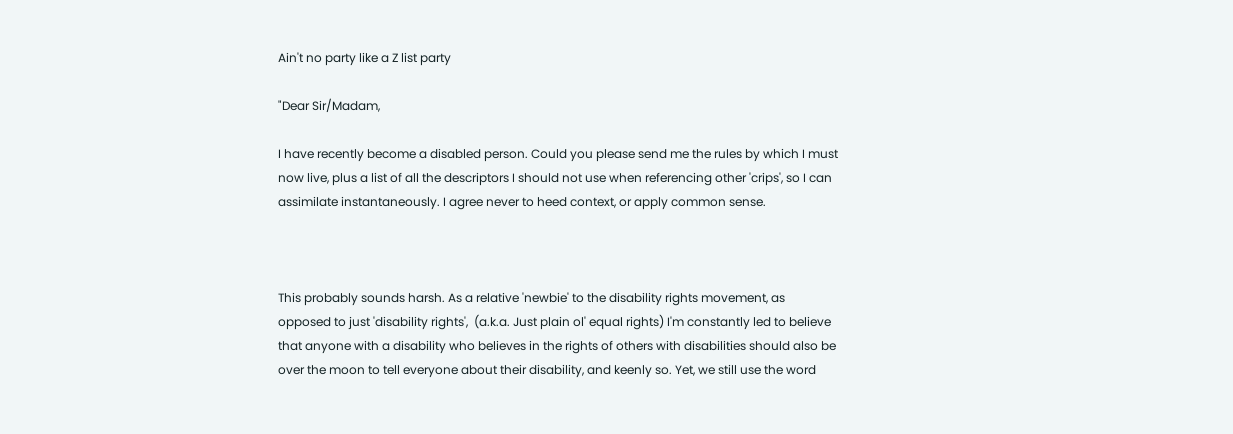Ain't no party like a Z list party

"Dear Sir/Madam,

I have recently become a disabled person. Could you please send me the rules by which I must now live, plus a list of all the descriptors I should not use when referencing other 'crips', so I can assimilate instantaneously. I agree never to heed context, or apply common sense.



This probably sounds harsh. As a relative 'newbie' to the disability rights movement, as opposed to just 'disability rights',  (a.k.a. Just plain ol' equal rights) I'm constantly led to believe that anyone with a disability who believes in the rights of others with disabilities should also be over the moon to tell everyone about their disability, and keenly so. Yet, we still use the word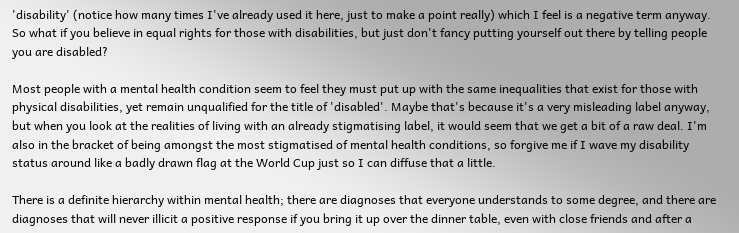'disability' (notice how many times I've already used it here, just to make a point really) which I feel is a negative term anyway. So what if you believe in equal rights for those with disabilities, but just don't fancy putting yourself out there by telling people you are disabled?

Most people with a mental health condition seem to feel they must put up with the same inequalities that exist for those with physical disabilities, yet remain unqualified for the title of 'disabled'. Maybe that's because it's a very misleading label anyway, but when you look at the realities of living with an already stigmatising label, it would seem that we get a bit of a raw deal. I'm also in the bracket of being amongst the most stigmatised of mental health conditions, so forgive me if I wave my disability status around like a badly drawn flag at the World Cup just so I can diffuse that a little.

There is a definite hierarchy within mental health; there are diagnoses that everyone understands to some degree, and there are diagnoses that will never illicit a positive response if you bring it up over the dinner table, even with close friends and after a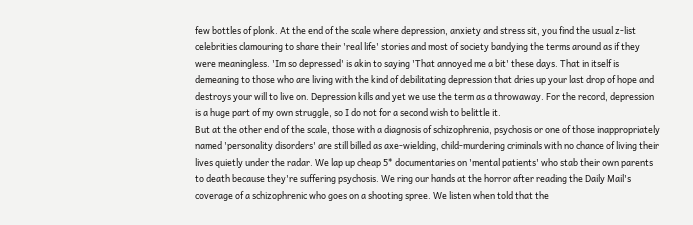few bottles of plonk. At the end of the scale where depression, anxiety and stress sit, you find the usual z-list celebrities clamouring to share their 'real life' stories and most of society bandying the terms around as if they were meaningless. 'Im so depressed' is akin to saying 'That annoyed me a bit' these days. That in itself is demeaning to those who are living with the kind of debilitating depression that dries up your last drop of hope and destroys your will to live on. Depression kills and yet we use the term as a throwaway. For the record, depression is a huge part of my own struggle, so I do not for a second wish to belittle it.
But at the other end of the scale, those with a diagnosis of schizophrenia, psychosis or one of those inappropriately named 'personality disorders' are still billed as axe-wielding, child-murdering criminals with no chance of living their lives quietly under the radar. We lap up cheap 5* documentaries on 'mental patients' who stab their own parents to death because they're suffering psychosis. We ring our hands at the horror after reading the Daily Mail's coverage of a schizophrenic who goes on a shooting spree. We listen when told that the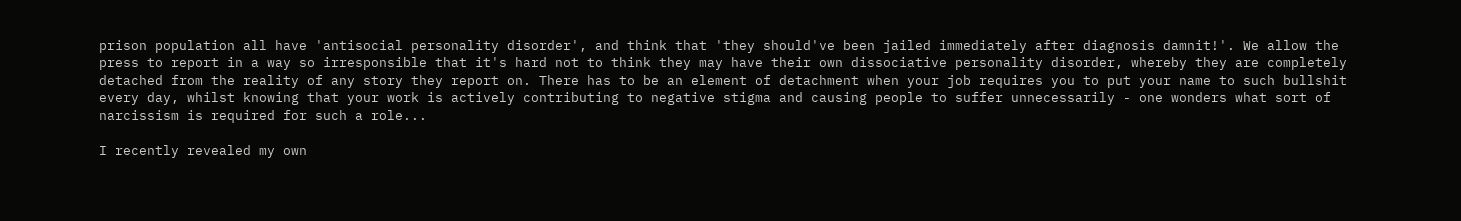prison population all have 'antisocial personality disorder', and think that 'they should've been jailed immediately after diagnosis damnit!'. We allow the press to report in a way so irresponsible that it's hard not to think they may have their own dissociative personality disorder, whereby they are completely detached from the reality of any story they report on. There has to be an element of detachment when your job requires you to put your name to such bullshit every day, whilst knowing that your work is actively contributing to negative stigma and causing people to suffer unnecessarily - one wonders what sort of narcissism is required for such a role...

I recently revealed my own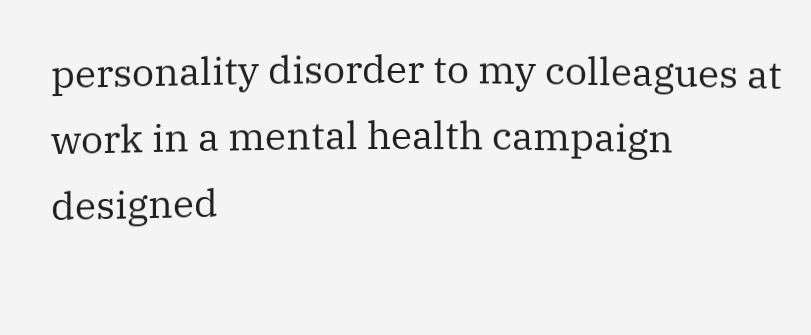personality disorder to my colleagues at work in a mental health campaign designed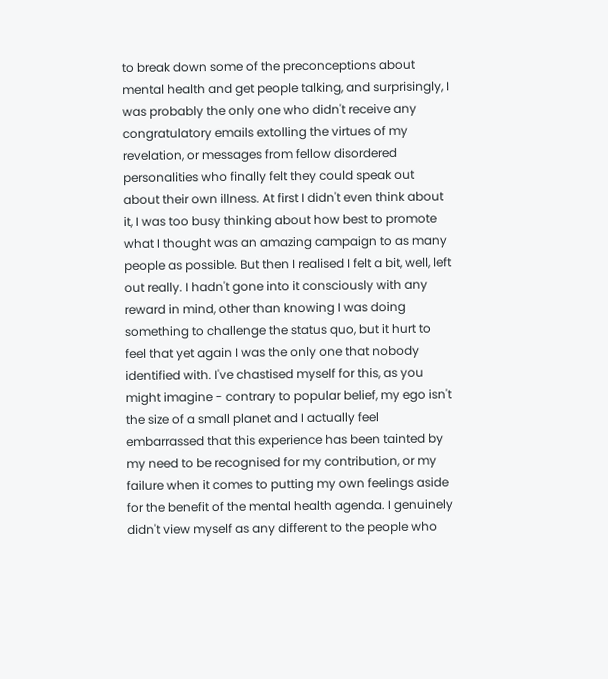to break down some of the preconceptions about mental health and get people talking, and surprisingly, I was probably the only one who didn't receive any congratulatory emails extolling the virtues of my revelation, or messages from fellow disordered personalities who finally felt they could speak out about their own illness. At first I didn't even think about it, I was too busy thinking about how best to promote what I thought was an amazing campaign to as many people as possible. But then I realised I felt a bit, well, left out really. I hadn't gone into it consciously with any reward in mind, other than knowing I was doing something to challenge the status quo, but it hurt to feel that yet again I was the only one that nobody identified with. I've chastised myself for this, as you might imagine - contrary to popular belief, my ego isn't the size of a small planet and I actually feel embarrassed that this experience has been tainted by my need to be recognised for my contribution, or my failure when it comes to putting my own feelings aside for the benefit of the mental health agenda. I genuinely didn't view myself as any different to the people who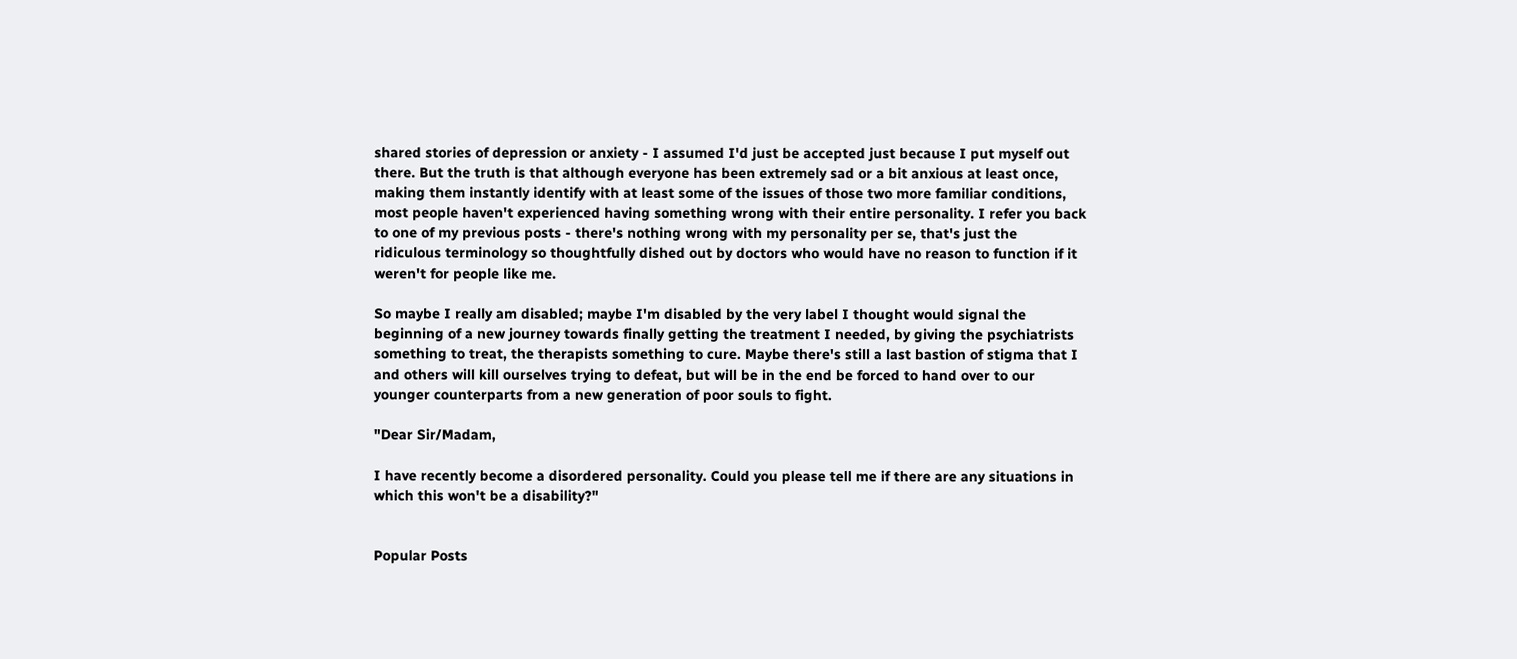shared stories of depression or anxiety - I assumed I'd just be accepted just because I put myself out there. But the truth is that although everyone has been extremely sad or a bit anxious at least once, making them instantly identify with at least some of the issues of those two more familiar conditions, most people haven't experienced having something wrong with their entire personality. I refer you back to one of my previous posts - there's nothing wrong with my personality per se, that's just the ridiculous terminology so thoughtfully dished out by doctors who would have no reason to function if it weren't for people like me.

So maybe I really am disabled; maybe I'm disabled by the very label I thought would signal the beginning of a new journey towards finally getting the treatment I needed, by giving the psychiatrists something to treat, the therapists something to cure. Maybe there's still a last bastion of stigma that I and others will kill ourselves trying to defeat, but will be in the end be forced to hand over to our younger counterparts from a new generation of poor souls to fight.

"Dear Sir/Madam,

I have recently become a disordered personality. Could you please tell me if there are any situations in which this won't be a disability?"


Popular Posts